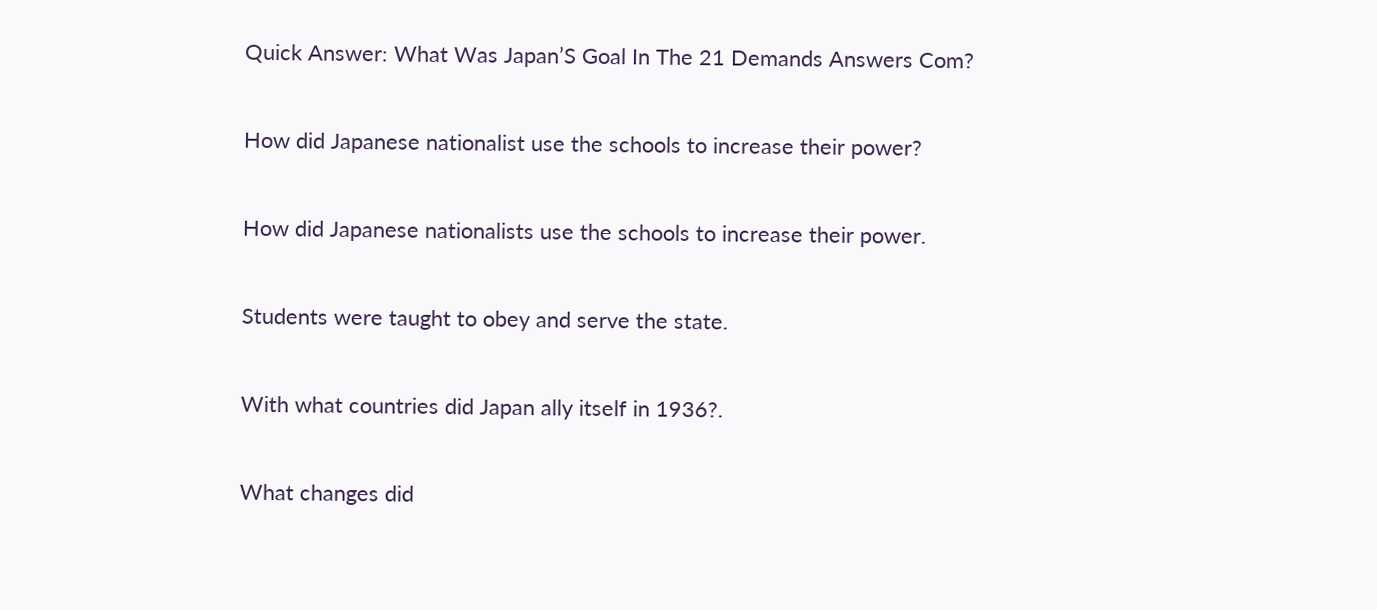Quick Answer: What Was Japan’S Goal In The 21 Demands Answers Com?

How did Japanese nationalist use the schools to increase their power?

How did Japanese nationalists use the schools to increase their power.

Students were taught to obey and serve the state.

With what countries did Japan ally itself in 1936?.

What changes did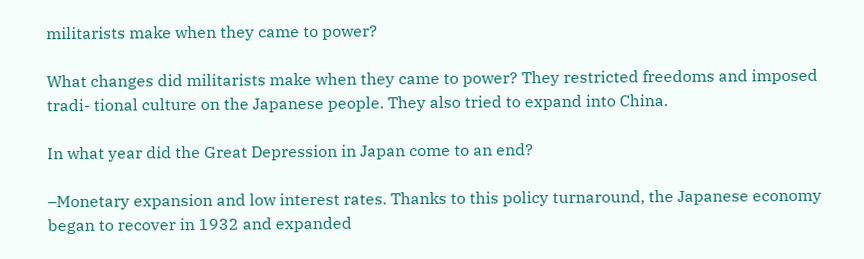militarists make when they came to power?

What changes did militarists make when they came to power? They restricted freedoms and imposed tradi- tional culture on the Japanese people. They also tried to expand into China.

In what year did the Great Depression in Japan come to an end?

–Monetary expansion and low interest rates. Thanks to this policy turnaround, the Japanese economy began to recover in 1932 and expanded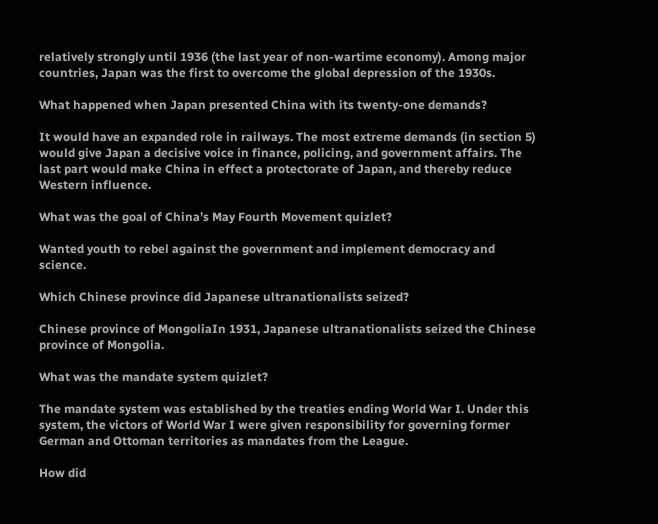relatively strongly until 1936 (the last year of non-wartime economy). Among major countries, Japan was the first to overcome the global depression of the 1930s.

What happened when Japan presented China with its twenty-one demands?

It would have an expanded role in railways. The most extreme demands (in section 5) would give Japan a decisive voice in finance, policing, and government affairs. The last part would make China in effect a protectorate of Japan, and thereby reduce Western influence.

What was the goal of China’s May Fourth Movement quizlet?

Wanted youth to rebel against the government and implement democracy and science.

Which Chinese province did Japanese ultranationalists seized?

Chinese province of MongoliaIn 1931, Japanese ultranationalists seized the Chinese province of Mongolia.

What was the mandate system quizlet?

The mandate system was established by the treaties ending World War I. Under this system, the victors of World War I were given responsibility for governing former German and Ottoman territories as mandates from the League.

How did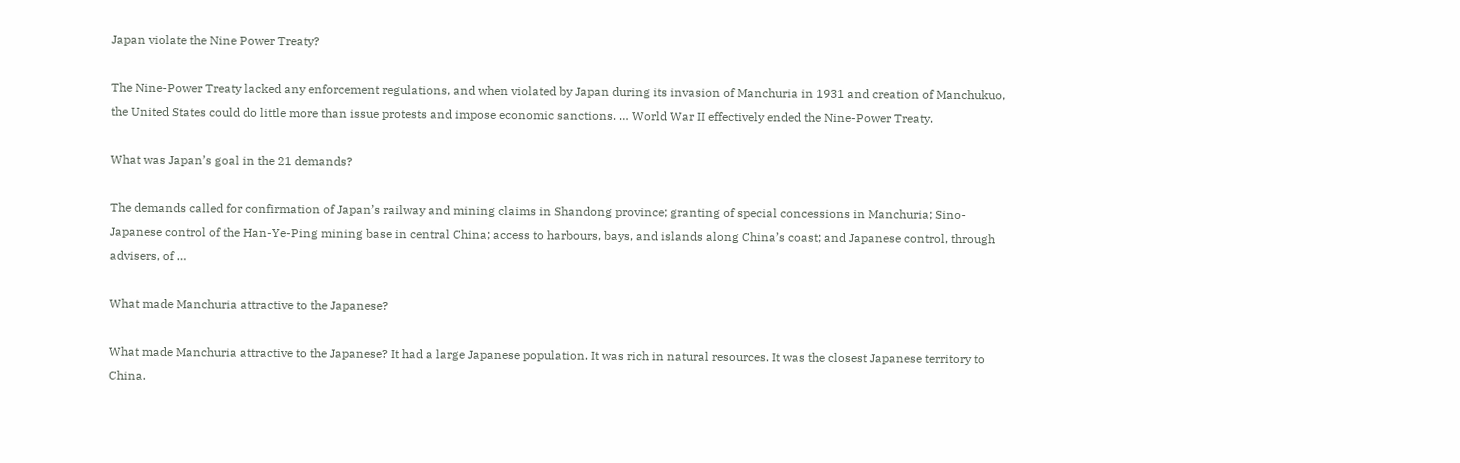Japan violate the Nine Power Treaty?

The Nine-Power Treaty lacked any enforcement regulations, and when violated by Japan during its invasion of Manchuria in 1931 and creation of Manchukuo, the United States could do little more than issue protests and impose economic sanctions. … World War II effectively ended the Nine-Power Treaty.

What was Japan’s goal in the 21 demands?

The demands called for confirmation of Japan’s railway and mining claims in Shandong province; granting of special concessions in Manchuria; Sino-Japanese control of the Han-Ye-Ping mining base in central China; access to harbours, bays, and islands along China’s coast; and Japanese control, through advisers, of …

What made Manchuria attractive to the Japanese?

What made Manchuria attractive to the Japanese? It had a large Japanese population. It was rich in natural resources. It was the closest Japanese territory to China.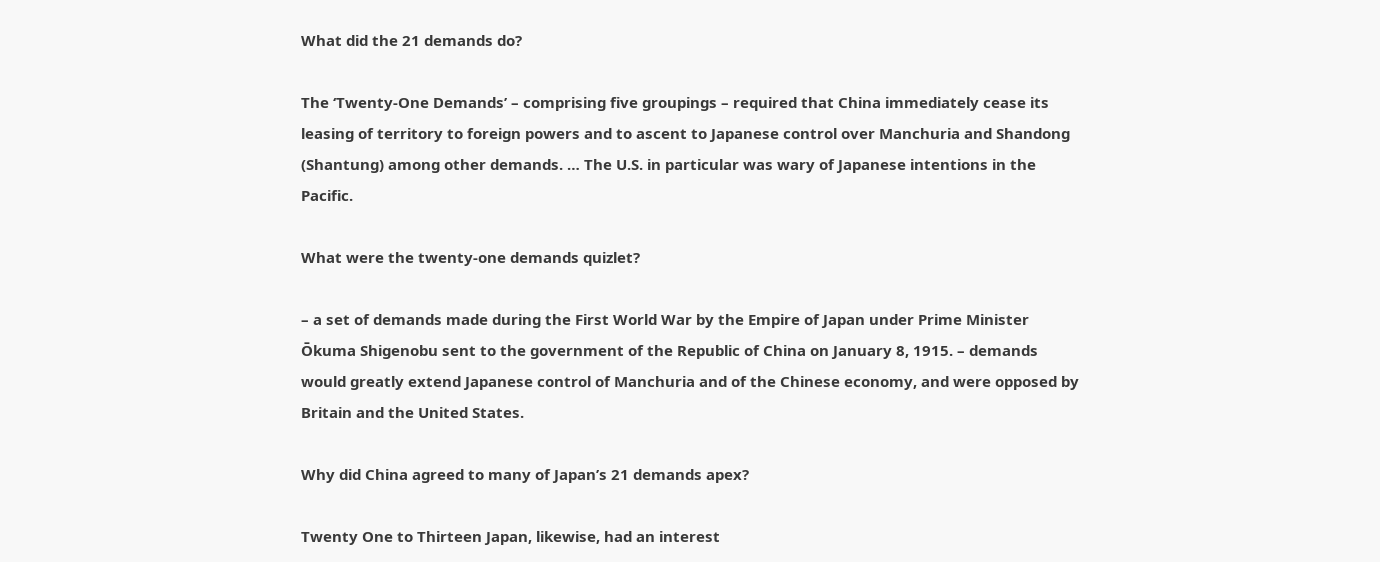What did the 21 demands do?

The ‘Twenty-One Demands’ – comprising five groupings – required that China immediately cease its leasing of territory to foreign powers and to ascent to Japanese control over Manchuria and Shandong (Shantung) among other demands. … The U.S. in particular was wary of Japanese intentions in the Pacific.

What were the twenty-one demands quizlet?

– a set of demands made during the First World War by the Empire of Japan under Prime Minister Ōkuma Shigenobu sent to the government of the Republic of China on January 8, 1915. – demands would greatly extend Japanese control of Manchuria and of the Chinese economy, and were opposed by Britain and the United States.

Why did China agreed to many of Japan’s 21 demands apex?

Twenty One to Thirteen Japan, likewise, had an interest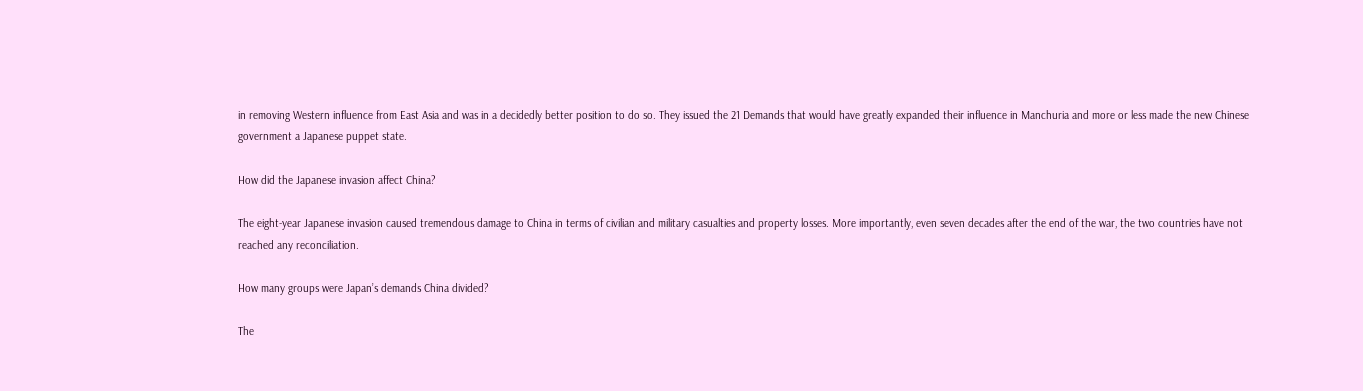in removing Western influence from East Asia and was in a decidedly better position to do so. They issued the 21 Demands that would have greatly expanded their influence in Manchuria and more or less made the new Chinese government a Japanese puppet state.

How did the Japanese invasion affect China?

The eight-year Japanese invasion caused tremendous damage to China in terms of civilian and military casualties and property losses. More importantly, even seven decades after the end of the war, the two countries have not reached any reconciliation.

How many groups were Japan’s demands China divided?

The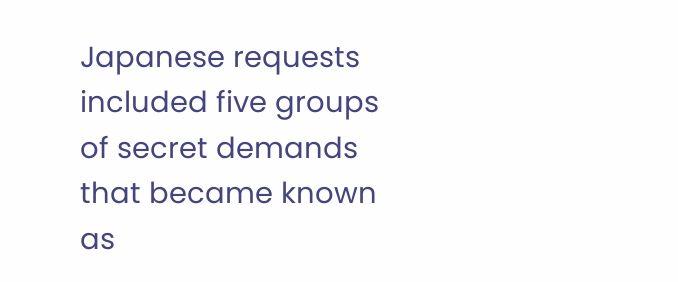Japanese requests included five groups of secret demands that became known as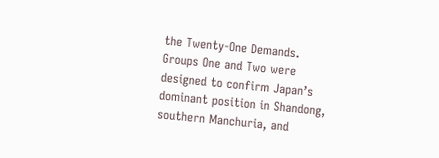the Twenty-One Demands. Groups One and Two were designed to confirm Japan’s dominant position in Shandong, southern Manchuria, and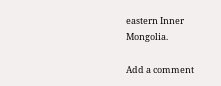eastern Inner Mongolia.

Add a comment